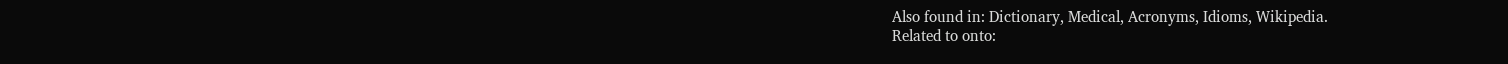Also found in: Dictionary, Medical, Acronyms, Idioms, Wikipedia.
Related to onto: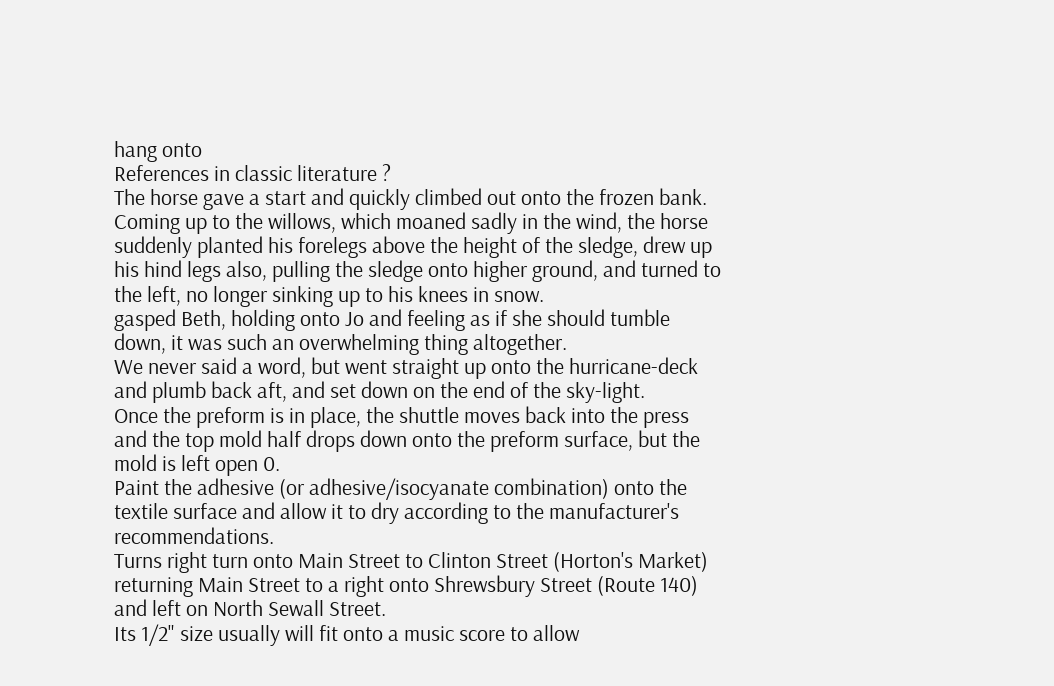hang onto
References in classic literature ?
The horse gave a start and quickly climbed out onto the frozen bank.
Coming up to the willows, which moaned sadly in the wind, the horse suddenly planted his forelegs above the height of the sledge, drew up his hind legs also, pulling the sledge onto higher ground, and turned to the left, no longer sinking up to his knees in snow.
gasped Beth, holding onto Jo and feeling as if she should tumble down, it was such an overwhelming thing altogether.
We never said a word, but went straight up onto the hurricane-deck and plumb back aft, and set down on the end of the sky-light.
Once the preform is in place, the shuttle moves back into the press and the top mold half drops down onto the preform surface, but the mold is left open 0.
Paint the adhesive (or adhesive/isocyanate combination) onto the textile surface and allow it to dry according to the manufacturer's recommendations.
Turns right turn onto Main Street to Clinton Street (Horton's Market) returning Main Street to a right onto Shrewsbury Street (Route 140) and left on North Sewall Street.
Its 1/2" size usually will fit onto a music score to allow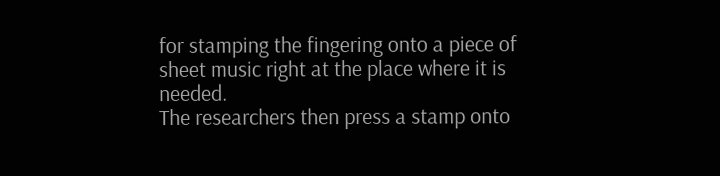for stamping the fingering onto a piece of sheet music right at the place where it is needed.
The researchers then press a stamp onto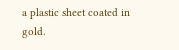a plastic sheet coated in gold.